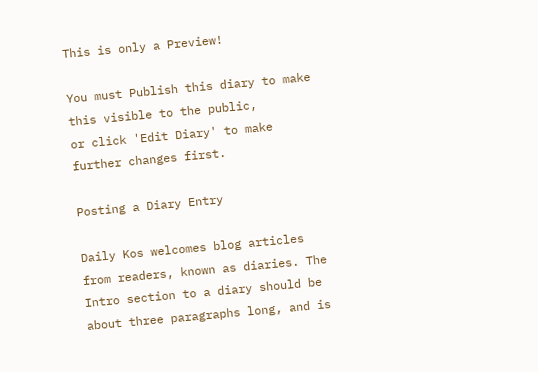This is only a Preview!

You must Publish this diary to make this visible to the public,
or click 'Edit Diary' to make further changes first.

Posting a Diary Entry

Daily Kos welcomes blog articles from readers, known as diaries. The Intro section to a diary should be about three paragraphs long, and is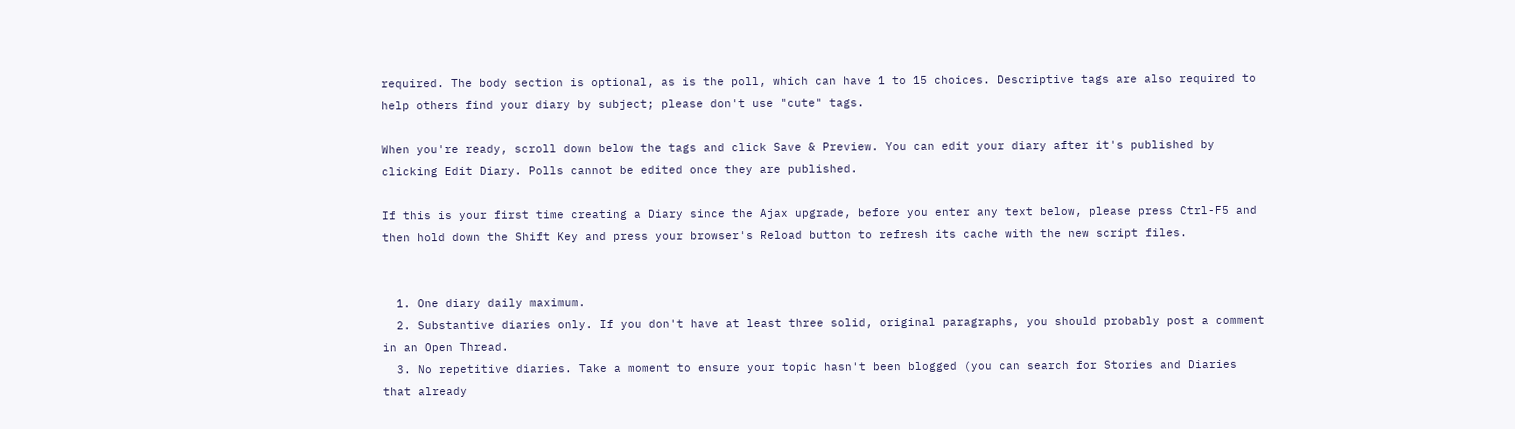required. The body section is optional, as is the poll, which can have 1 to 15 choices. Descriptive tags are also required to help others find your diary by subject; please don't use "cute" tags.

When you're ready, scroll down below the tags and click Save & Preview. You can edit your diary after it's published by clicking Edit Diary. Polls cannot be edited once they are published.

If this is your first time creating a Diary since the Ajax upgrade, before you enter any text below, please press Ctrl-F5 and then hold down the Shift Key and press your browser's Reload button to refresh its cache with the new script files.


  1. One diary daily maximum.
  2. Substantive diaries only. If you don't have at least three solid, original paragraphs, you should probably post a comment in an Open Thread.
  3. No repetitive diaries. Take a moment to ensure your topic hasn't been blogged (you can search for Stories and Diaries that already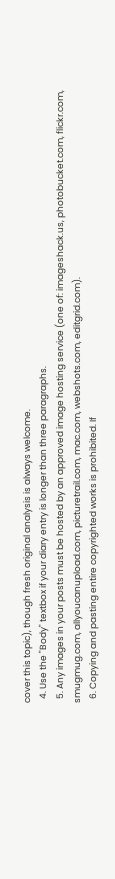cover this topic), though fresh original analysis is always welcome.
  4. Use the "Body" textbox if your diary entry is longer than three paragraphs.
  5. Any images in your posts must be hosted by an approved image hosting service (one of: imageshack.us, photobucket.com, flickr.com, smugmug.com, allyoucanupload.com, picturetrail.com, mac.com, webshots.com, editgrid.com).
  6. Copying and pasting entire copyrighted works is prohibited. If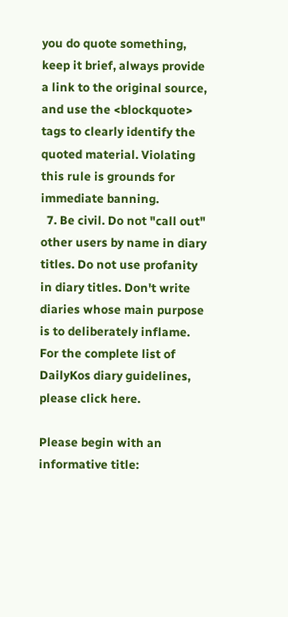you do quote something, keep it brief, always provide a link to the original source, and use the <blockquote> tags to clearly identify the quoted material. Violating this rule is grounds for immediate banning.
  7. Be civil. Do not "call out" other users by name in diary titles. Do not use profanity in diary titles. Don't write diaries whose main purpose is to deliberately inflame.
For the complete list of DailyKos diary guidelines, please click here.

Please begin with an informative title: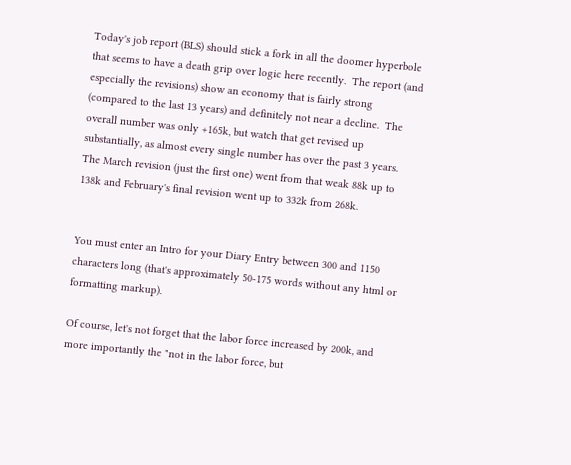Today's job report (BLS) should stick a fork in all the doomer hyperbole that seems to have a death grip over logic here recently.  The report (and especially the revisions) show an economy that is fairly strong (compared to the last 13 years) and definitely not near a decline.  The overall number was only +165k, but watch that get revised up substantially, as almost every single number has over the past 3 years.  The March revision (just the first one) went from that weak 88k up to 138k and February's final revision went up to 332k from 268k.


You must enter an Intro for your Diary Entry between 300 and 1150 characters long (that's approximately 50-175 words without any html or formatting markup).

Of course, let's not forget that the labor force increased by 200k, and more importantly the "not in the labor force, but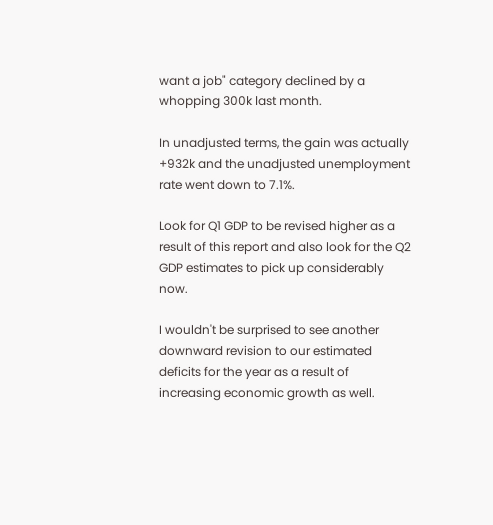want a job" category declined by a whopping 300k last month.

In unadjusted terms, the gain was actually +932k and the unadjusted unemployment rate went down to 7.1%.

Look for Q1 GDP to be revised higher as a result of this report and also look for the Q2 GDP estimates to pick up considerably now.

I wouldn't be surprised to see another downward revision to our estimated deficits for the year as a result of increasing economic growth as well.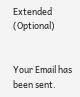Extended (Optional)


Your Email has been sent.